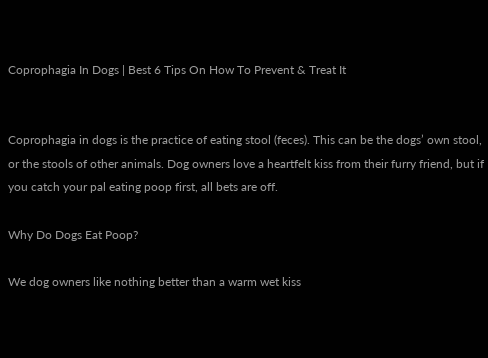Coprophagia In Dogs | Best 6 Tips On How To Prevent & Treat It


Coprophagia in dogs is the practice of eating stool (feces). This can be the dogs’ own stool, or the stools of other animals. Dog owners love a heartfelt kiss from their furry friend, but if you catch your pal eating poop first, all bets are off.

Why Do Dogs Eat Poop?

We dog owners like nothing better than a warm wet kiss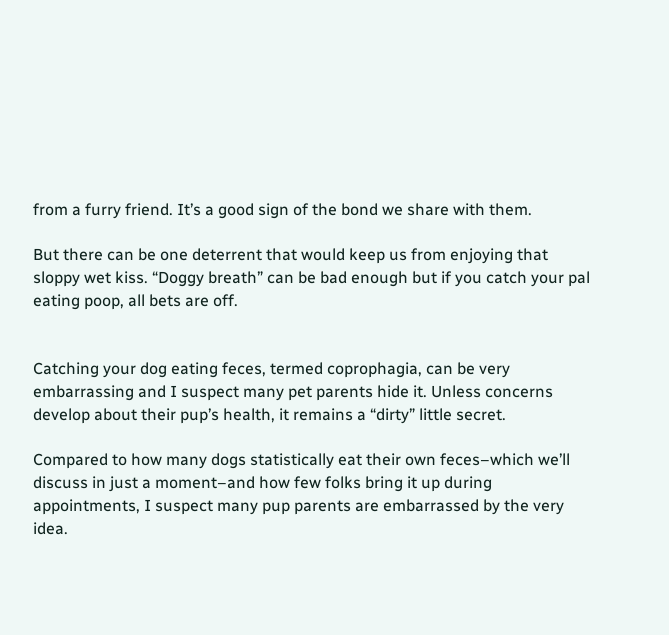from a furry friend. It’s a good sign of the bond we share with them.

But there can be one deterrent that would keep us from enjoying that sloppy wet kiss. “Doggy breath” can be bad enough but if you catch your pal eating poop, all bets are off.


Catching your dog eating feces, termed coprophagia, can be very embarrassing and I suspect many pet parents hide it. Unless concerns develop about their pup’s health, it remains a “dirty” little secret.

Compared to how many dogs statistically eat their own feces–which we’ll discuss in just a moment–and how few folks bring it up during appointments, I suspect many pup parents are embarrassed by the very idea.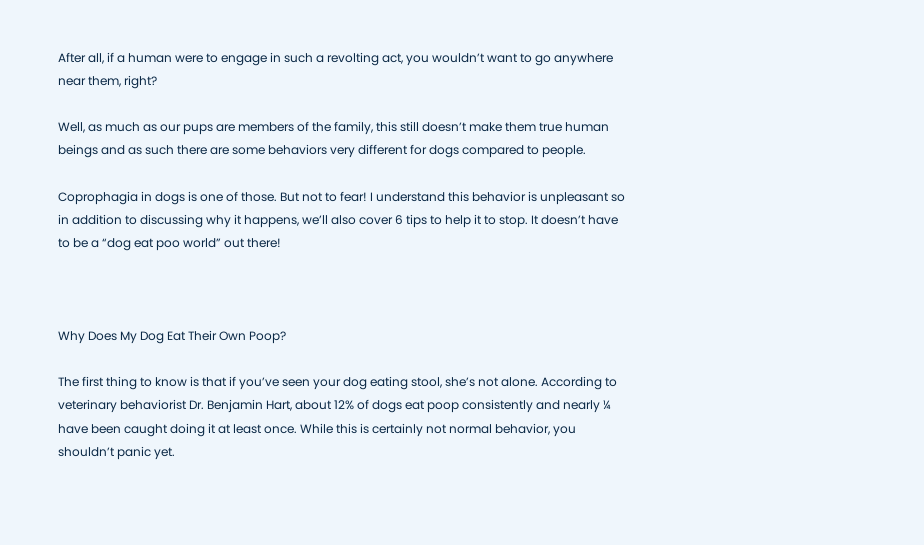After all, if a human were to engage in such a revolting act, you wouldn’t want to go anywhere near them, right?

Well, as much as our pups are members of the family, this still doesn’t make them true human beings and as such there are some behaviors very different for dogs compared to people.

Coprophagia in dogs is one of those. But not to fear! I understand this behavior is unpleasant so in addition to discussing why it happens, we’ll also cover 6 tips to help it to stop. It doesn’t have to be a “dog eat poo world” out there!



Why Does My Dog Eat Their Own Poop?

The first thing to know is that if you’ve seen your dog eating stool, she’s not alone. According to veterinary behaviorist Dr. Benjamin Hart, about 12% of dogs eat poop consistently and nearly ¼ have been caught doing it at least once. While this is certainly not normal behavior, you shouldn’t panic yet.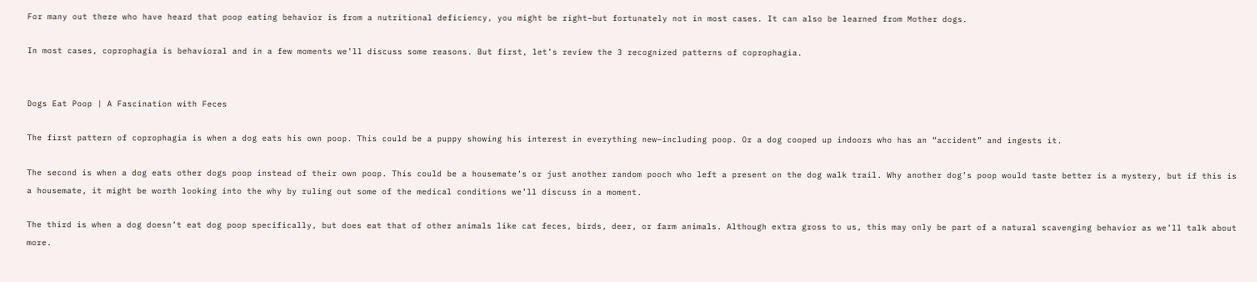For many out there who have heard that poop eating behavior is from a nutritional deficiency, you might be right–but fortunately not in most cases. It can also be learned from Mother dogs.

In most cases, coprophagia is behavioral and in a few moments we’ll discuss some reasons. But first, let’s review the 3 recognized patterns of coprophagia.


Dogs Eat Poop | A Fascination with Feces

The first pattern of coprophagia is when a dog eats his own poop. This could be a puppy showing his interest in everything new–including poop. Or a dog cooped up indoors who has an “accident” and ingests it.

The second is when a dog eats other dogs poop instead of their own poop. This could be a housemate’s or just another random pooch who left a present on the dog walk trail. Why another dog’s poop would taste better is a mystery, but if this is a housemate, it might be worth looking into the why by ruling out some of the medical conditions we’ll discuss in a moment.

The third is when a dog doesn’t eat dog poop specifically, but does eat that of other animals like cat feces, birds, deer, or farm animals. Although extra gross to us, this may only be part of a natural scavenging behavior as we’ll talk about more.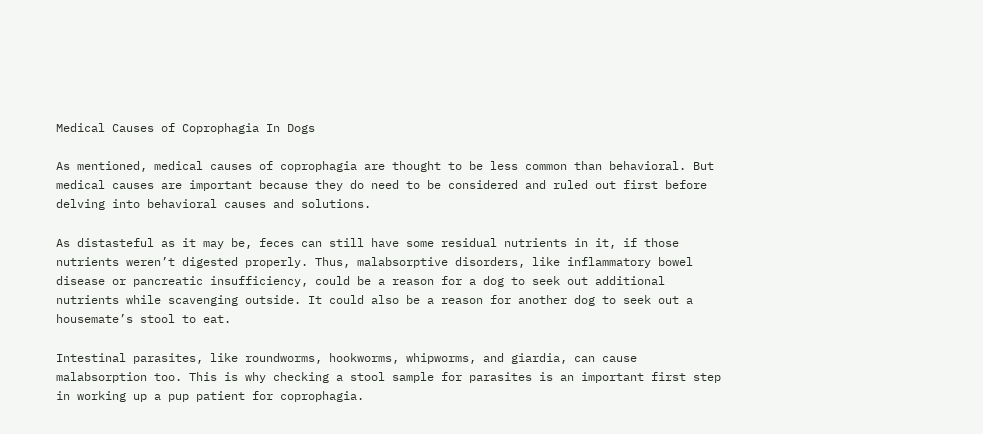Medical Causes of Coprophagia In Dogs

As mentioned, medical causes of coprophagia are thought to be less common than behavioral. But medical causes are important because they do need to be considered and ruled out first before delving into behavioral causes and solutions.

As distasteful as it may be, feces can still have some residual nutrients in it, if those nutrients weren’t digested properly. Thus, malabsorptive disorders, like inflammatory bowel disease or pancreatic insufficiency, could be a reason for a dog to seek out additional nutrients while scavenging outside. It could also be a reason for another dog to seek out a housemate’s stool to eat.

Intestinal parasites, like roundworms, hookworms, whipworms, and giardia, can cause malabsorption too. This is why checking a stool sample for parasites is an important first step in working up a pup patient for coprophagia.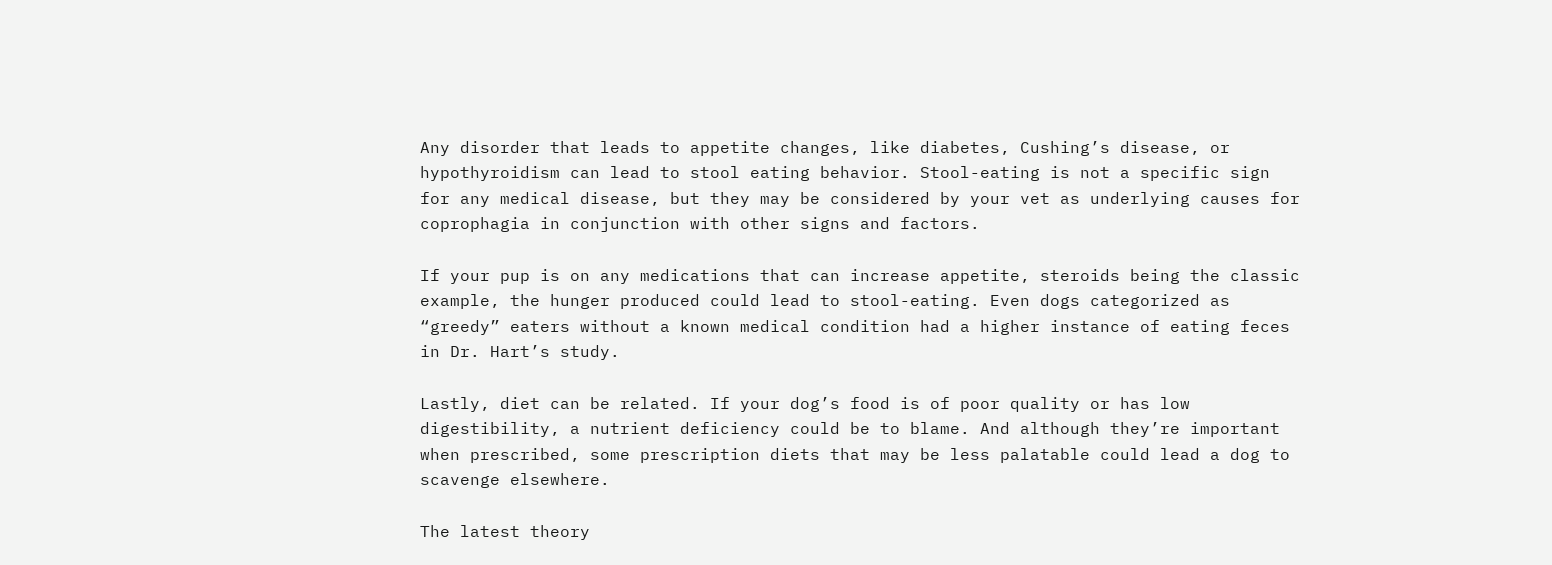Any disorder that leads to appetite changes, like diabetes, Cushing’s disease, or hypothyroidism can lead to stool eating behavior. Stool-eating is not a specific sign for any medical disease, but they may be considered by your vet as underlying causes for coprophagia in conjunction with other signs and factors.

If your pup is on any medications that can increase appetite, steroids being the classic example, the hunger produced could lead to stool-eating. Even dogs categorized as “greedy” eaters without a known medical condition had a higher instance of eating feces in Dr. Hart’s study.

Lastly, diet can be related. If your dog’s food is of poor quality or has low digestibility, a nutrient deficiency could be to blame. And although they’re important when prescribed, some prescription diets that may be less palatable could lead a dog to scavenge elsewhere.

The latest theory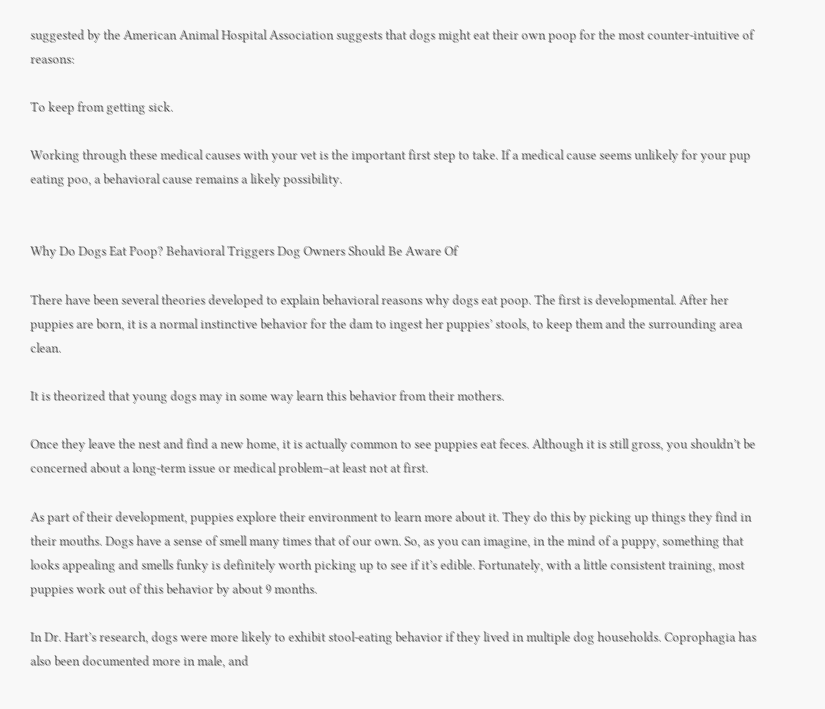suggested by the American Animal Hospital Association suggests that dogs might eat their own poop for the most counter-intuitive of reasons:

To keep from getting sick.

Working through these medical causes with your vet is the important first step to take. If a medical cause seems unlikely for your pup eating poo, a behavioral cause remains a likely possibility.


Why Do Dogs Eat Poop? Behavioral Triggers Dog Owners Should Be Aware Of

There have been several theories developed to explain behavioral reasons why dogs eat poop. The first is developmental. After her puppies are born, it is a normal instinctive behavior for the dam to ingest her puppies’ stools, to keep them and the surrounding area clean.

It is theorized that young dogs may in some way learn this behavior from their mothers.

Once they leave the nest and find a new home, it is actually common to see puppies eat feces. Although it is still gross, you shouldn’t be concerned about a long-term issue or medical problem–at least not at first.

As part of their development, puppies explore their environment to learn more about it. They do this by picking up things they find in their mouths. Dogs have a sense of smell many times that of our own. So, as you can imagine, in the mind of a puppy, something that looks appealing and smells funky is definitely worth picking up to see if it’s edible. Fortunately, with a little consistent training, most puppies work out of this behavior by about 9 months.

In Dr. Hart’s research, dogs were more likely to exhibit stool-eating behavior if they lived in multiple dog households. Coprophagia has also been documented more in male, and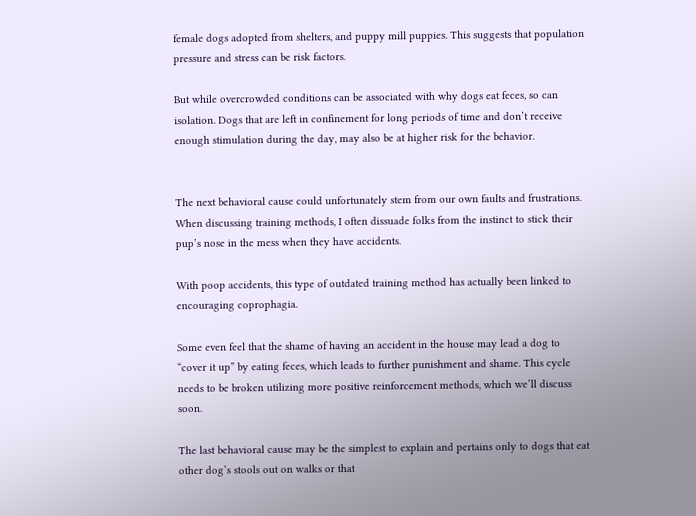female dogs adopted from shelters, and puppy mill puppies. This suggests that population pressure and stress can be risk factors.

But while overcrowded conditions can be associated with why dogs eat feces, so can isolation. Dogs that are left in confinement for long periods of time and don’t receive enough stimulation during the day, may also be at higher risk for the behavior.


The next behavioral cause could unfortunately stem from our own faults and frustrations. When discussing training methods, I often dissuade folks from the instinct to stick their pup’s nose in the mess when they have accidents.

With poop accidents, this type of outdated training method has actually been linked to encouraging coprophagia.

Some even feel that the shame of having an accident in the house may lead a dog to “cover it up” by eating feces, which leads to further punishment and shame. This cycle needs to be broken utilizing more positive reinforcement methods, which we’ll discuss soon.

The last behavioral cause may be the simplest to explain and pertains only to dogs that eat other dog’s stools out on walks or that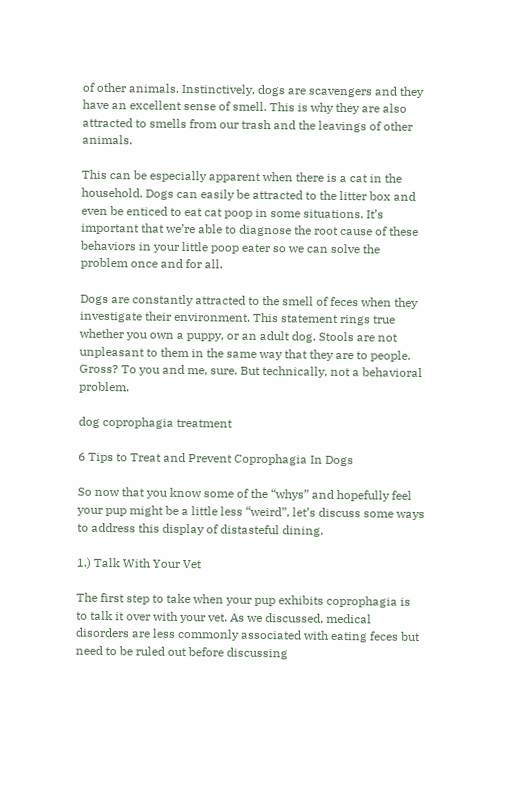of other animals. Instinctively, dogs are scavengers and they have an excellent sense of smell. This is why they are also attracted to smells from our trash and the leavings of other animals.

This can be especially apparent when there is a cat in the household. Dogs can easily be attracted to the litter box and even be enticed to eat cat poop in some situations. It’s important that we’re able to diagnose the root cause of these behaviors in your little poop eater so we can solve the problem once and for all.

Dogs are constantly attracted to the smell of feces when they investigate their environment. This statement rings true whether you own a puppy, or an adult dog. Stools are not unpleasant to them in the same way that they are to people. Gross? To you and me, sure. But technically, not a behavioral problem.

dog coprophagia treatment

6 Tips to Treat and Prevent Coprophagia In Dogs

So now that you know some of the “whys” and hopefully feel your pup might be a little less “weird”, let’s discuss some ways to address this display of distasteful dining.

1.) Talk With Your Vet

The first step to take when your pup exhibits coprophagia is to talk it over with your vet. As we discussed, medical disorders are less commonly associated with eating feces but need to be ruled out before discussing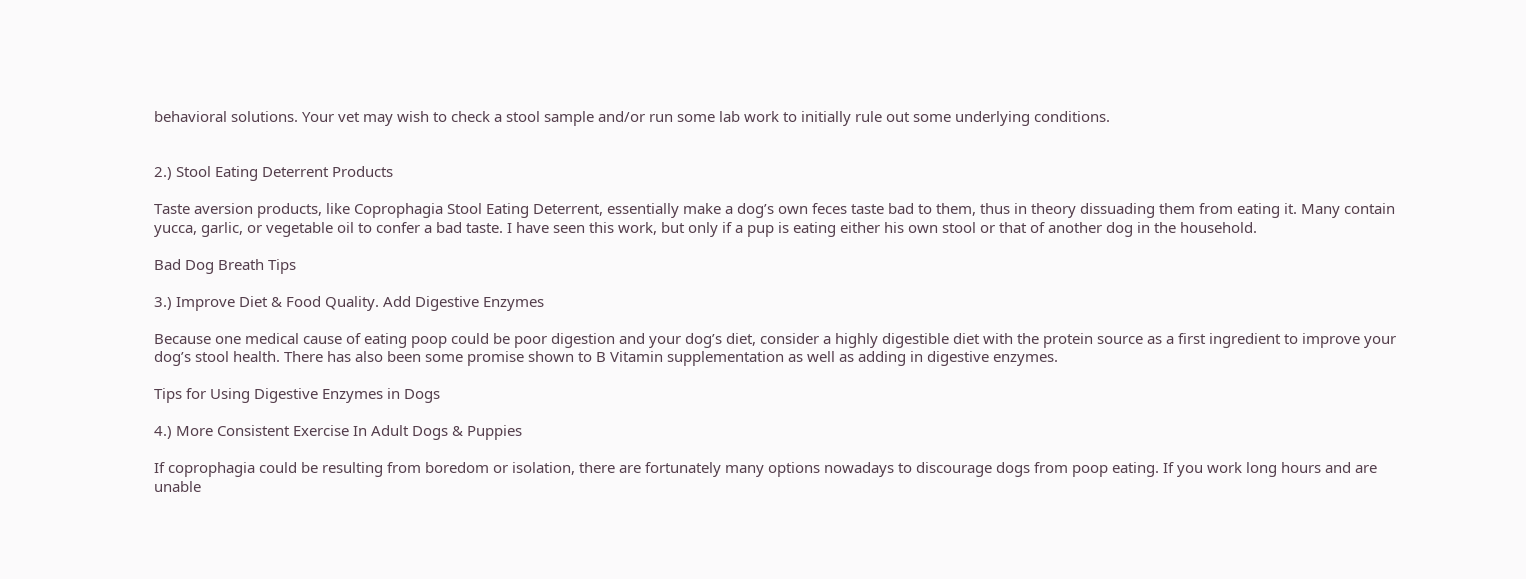behavioral solutions. Your vet may wish to check a stool sample and/or run some lab work to initially rule out some underlying conditions.


2.) Stool Eating Deterrent Products

Taste aversion products, like Coprophagia Stool Eating Deterrent, essentially make a dog’s own feces taste bad to them, thus in theory dissuading them from eating it. Many contain yucca, garlic, or vegetable oil to confer a bad taste. I have seen this work, but only if a pup is eating either his own stool or that of another dog in the household.

Bad Dog Breath Tips

3.) Improve Diet & Food Quality. Add Digestive Enzymes

Because one medical cause of eating poop could be poor digestion and your dog’s diet, consider a highly digestible diet with the protein source as a first ingredient to improve your dog’s stool health. There has also been some promise shown to B Vitamin supplementation as well as adding in digestive enzymes.

Tips for Using Digestive Enzymes in Dogs

4.) More Consistent Exercise In Adult Dogs & Puppies

If coprophagia could be resulting from boredom or isolation, there are fortunately many options nowadays to discourage dogs from poop eating. If you work long hours and are unable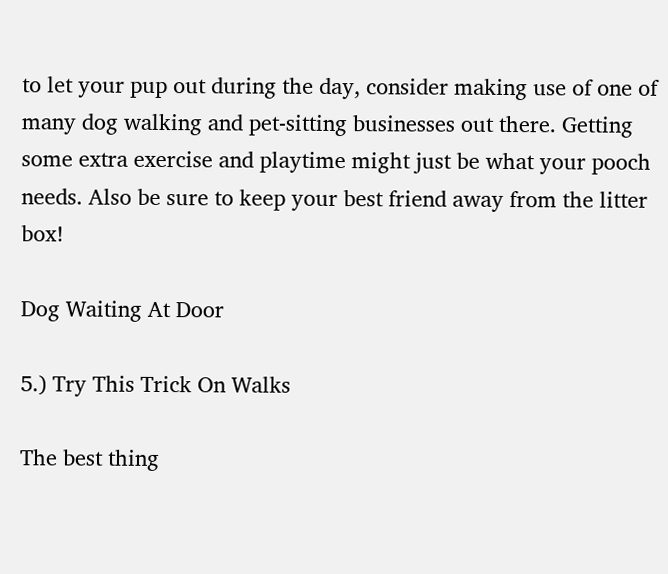to let your pup out during the day, consider making use of one of many dog walking and pet-sitting businesses out there. Getting some extra exercise and playtime might just be what your pooch needs. Also be sure to keep your best friend away from the litter box!

Dog Waiting At Door

5.) Try This Trick On Walks

The best thing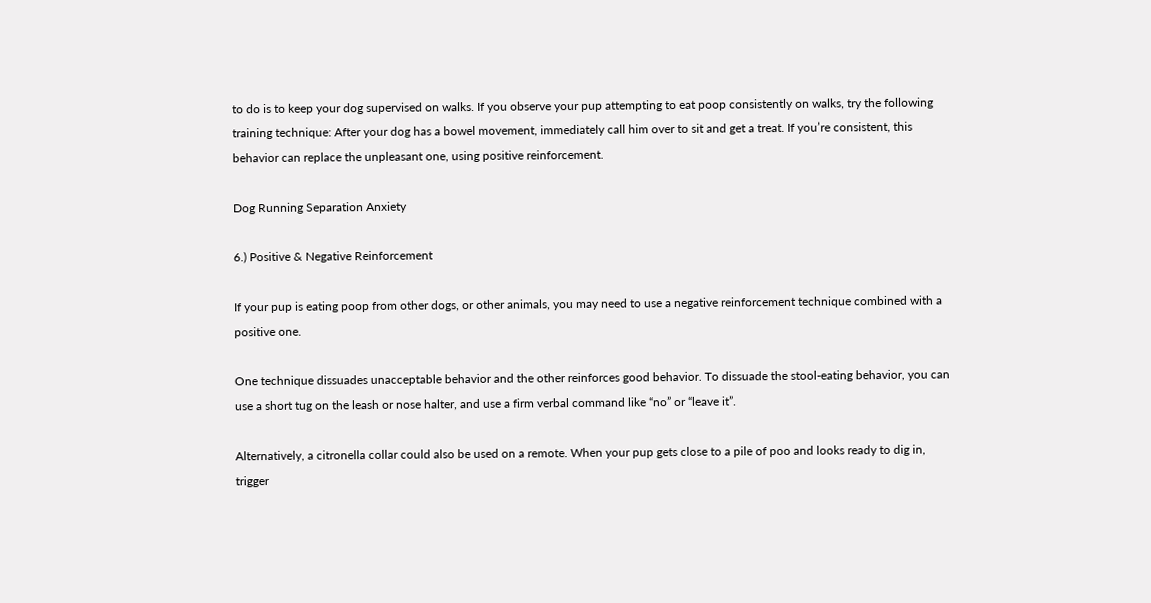to do is to keep your dog supervised on walks. If you observe your pup attempting to eat poop consistently on walks, try the following training technique: After your dog has a bowel movement, immediately call him over to sit and get a treat. If you’re consistent, this behavior can replace the unpleasant one, using positive reinforcement.

Dog Running Separation Anxiety

6.) Positive & Negative Reinforcement

If your pup is eating poop from other dogs, or other animals, you may need to use a negative reinforcement technique combined with a positive one.

One technique dissuades unacceptable behavior and the other reinforces good behavior. To dissuade the stool-eating behavior, you can use a short tug on the leash or nose halter, and use a firm verbal command like “no” or “leave it”.

Alternatively, a citronella collar could also be used on a remote. When your pup gets close to a pile of poo and looks ready to dig in, trigger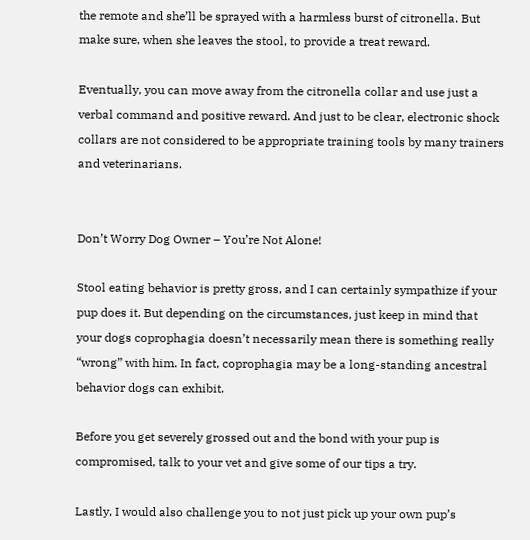the remote and she’ll be sprayed with a harmless burst of citronella. But make sure, when she leaves the stool, to provide a treat reward.

Eventually, you can move away from the citronella collar and use just a verbal command and positive reward. And just to be clear, electronic shock collars are not considered to be appropriate training tools by many trainers and veterinarians.


Don’t Worry Dog Owner – You’re Not Alone!

Stool eating behavior is pretty gross, and I can certainly sympathize if your pup does it. But depending on the circumstances, just keep in mind that your dogs coprophagia doesn’t necessarily mean there is something really “wrong” with him. In fact, coprophagia may be a long-standing ancestral behavior dogs can exhibit.

Before you get severely grossed out and the bond with your pup is compromised, talk to your vet and give some of our tips a try.

Lastly, I would also challenge you to not just pick up your own pup’s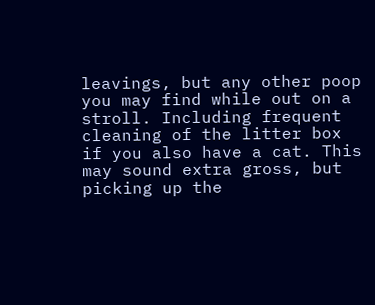leavings, but any other poop you may find while out on a stroll. Including frequent cleaning of the litter box if you also have a cat. This may sound extra gross, but picking up the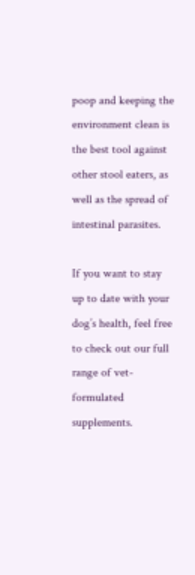poop and keeping the environment clean is the best tool against other stool eaters, as well as the spread of intestinal parasites.

If you want to stay up to date with your dog’s health, feel free to check out our full range of vet-formulated supplements.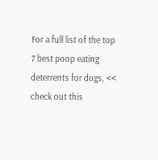For a full list of the top 7 best poop eating deterrents for dogs, << check out this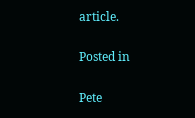article.

Posted in

Pete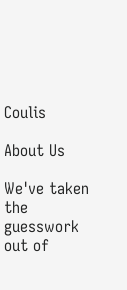Coulis

About Us

We've taken the guesswork out of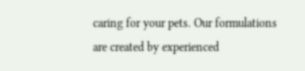caring for your pets. Our formulations are created by experienced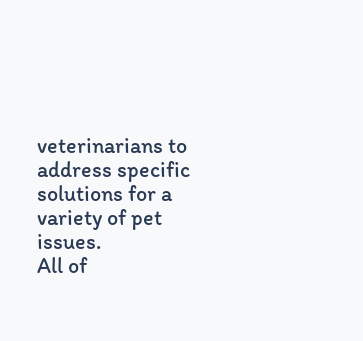veterinarians to address specific solutions for a variety of pet issues.
All of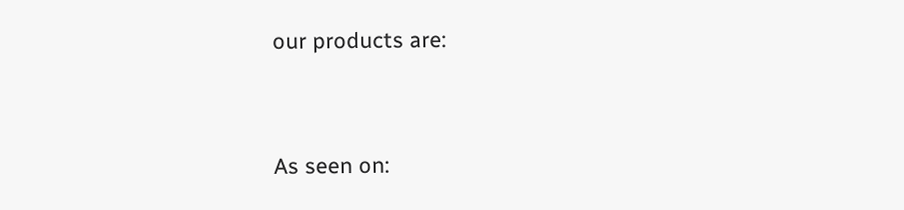our products are:


As seen on: